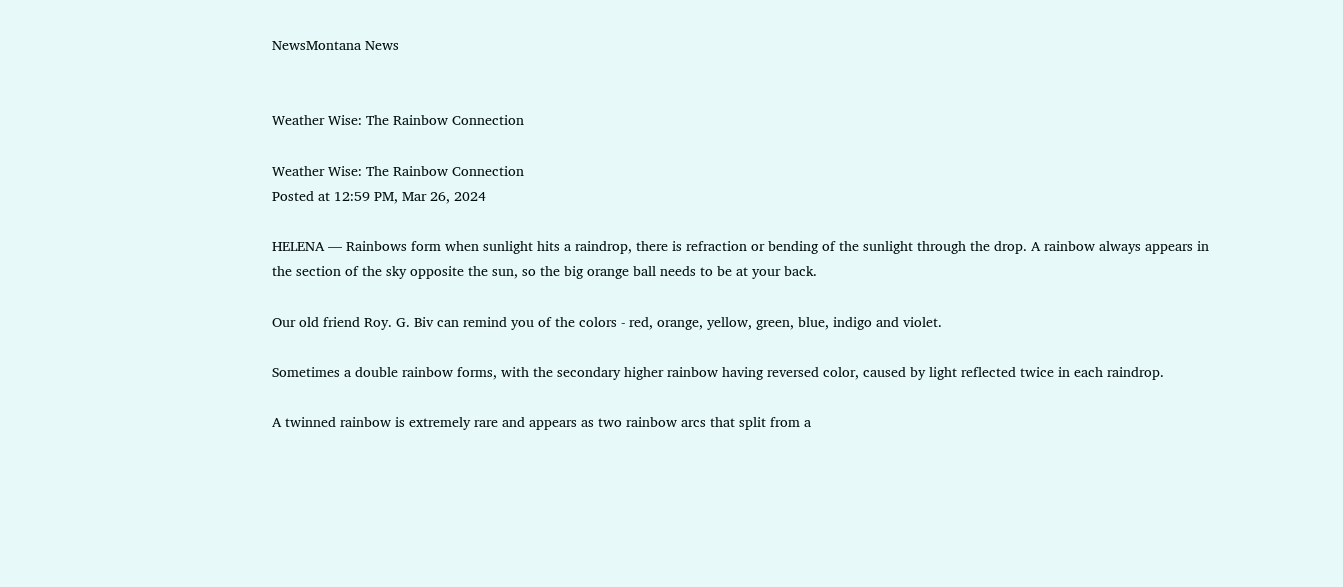NewsMontana News


Weather Wise: The Rainbow Connection

Weather Wise: The Rainbow Connection
Posted at 12:59 PM, Mar 26, 2024

HELENA — Rainbows form when sunlight hits a raindrop, there is refraction or bending of the sunlight through the drop. A rainbow always appears in the section of the sky opposite the sun, so the big orange ball needs to be at your back.

Our old friend Roy. G. Biv can remind you of the colors - red, orange, yellow, green, blue, indigo and violet.

Sometimes a double rainbow forms, with the secondary higher rainbow having reversed color, caused by light reflected twice in each raindrop.

A twinned rainbow is extremely rare and appears as two rainbow arcs that split from a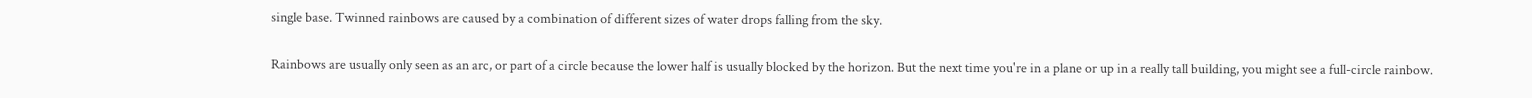single base. Twinned rainbows are caused by a combination of different sizes of water drops falling from the sky.

Rainbows are usually only seen as an arc, or part of a circle because the lower half is usually blocked by the horizon. But the next time you're in a plane or up in a really tall building, you might see a full-circle rainbow.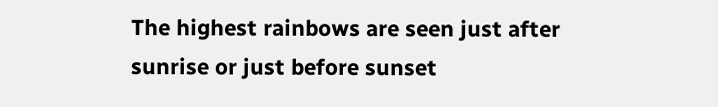The highest rainbows are seen just after sunrise or just before sunset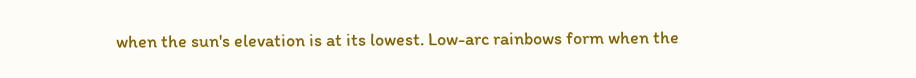when the sun's elevation is at its lowest. Low-arc rainbows form when the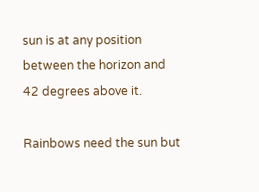sun is at any position between the horizon and 42 degrees above it.

Rainbows need the sun but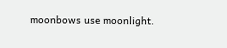moonbows use moonlight.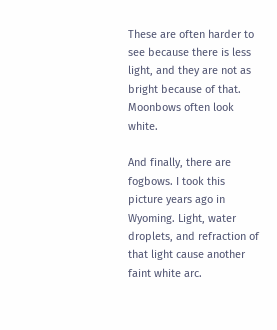These are often harder to see because there is less light, and they are not as bright because of that. Moonbows often look white.

And finally, there are fogbows. I took this picture years ago in Wyoming. Light, water droplets, and refraction of that light cause another faint white arc.